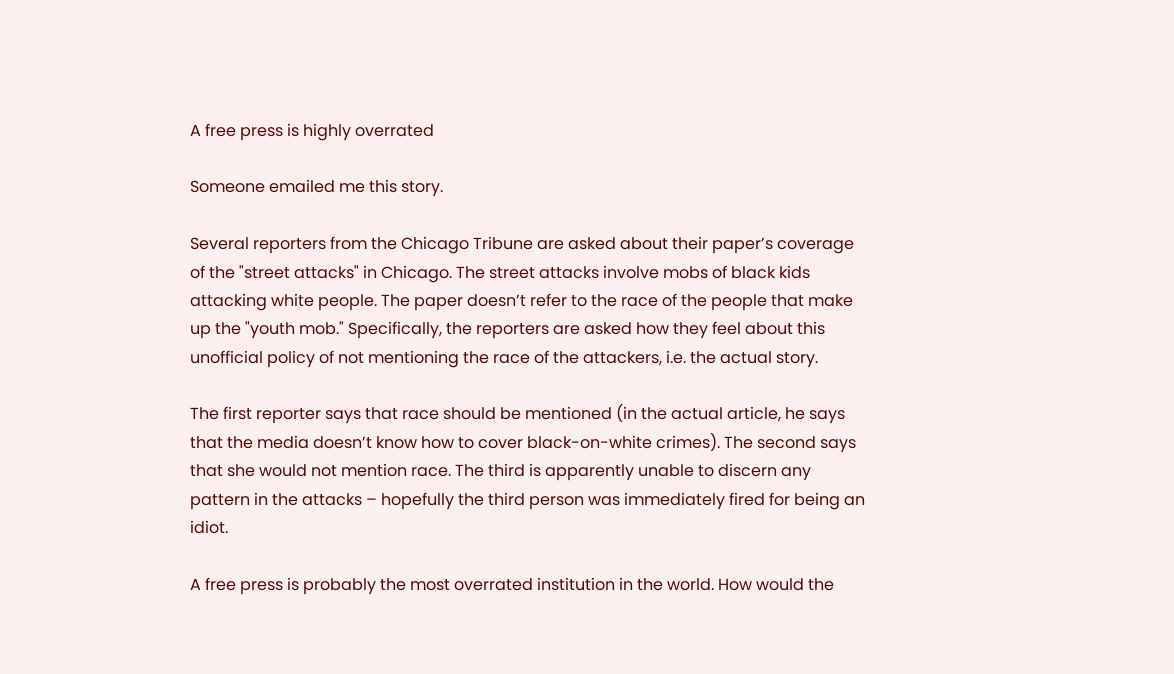A free press is highly overrated

Someone emailed me this story.

Several reporters from the Chicago Tribune are asked about their paper’s coverage of the "street attacks" in Chicago. The street attacks involve mobs of black kids attacking white people. The paper doesn’t refer to the race of the people that make up the "youth mob." Specifically, the reporters are asked how they feel about this unofficial policy of not mentioning the race of the attackers, i.e. the actual story.

The first reporter says that race should be mentioned (in the actual article, he says that the media doesn’t know how to cover black-on-white crimes). The second says that she would not mention race. The third is apparently unable to discern any pattern in the attacks – hopefully the third person was immediately fired for being an idiot.

A free press is probably the most overrated institution in the world. How would the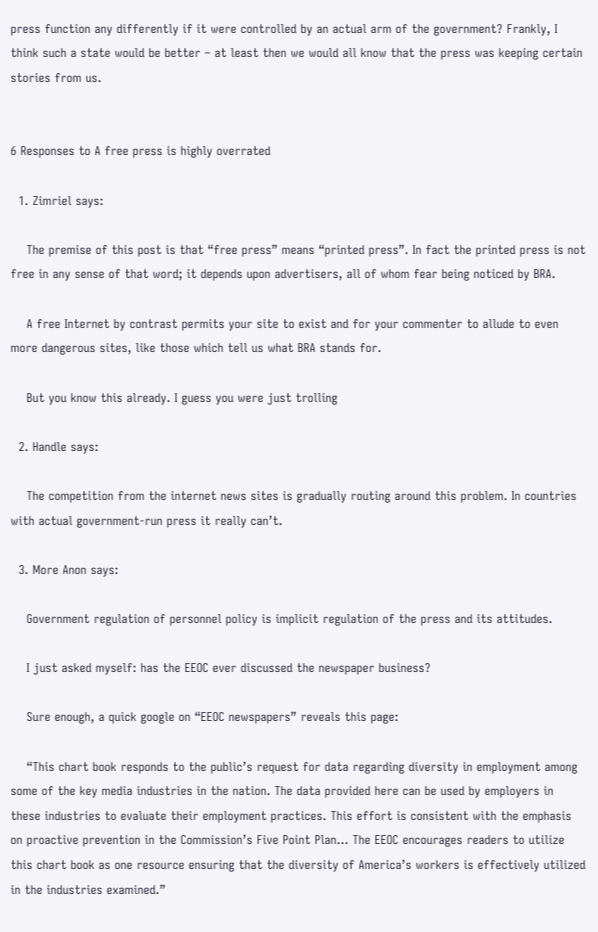press function any differently if it were controlled by an actual arm of the government? Frankly, I think such a state would be better – at least then we would all know that the press was keeping certain stories from us.


6 Responses to A free press is highly overrated

  1. Zimriel says:

    The premise of this post is that “free press” means “printed press”. In fact the printed press is not free in any sense of that word; it depends upon advertisers, all of whom fear being noticed by BRA.

    A free Internet by contrast permits your site to exist and for your commenter to allude to even more dangerous sites, like those which tell us what BRA stands for.

    But you know this already. I guess you were just trolling

  2. Handle says:

    The competition from the internet news sites is gradually routing around this problem. In countries with actual government-run press it really can’t.

  3. More Anon says:

    Government regulation of personnel policy is implicit regulation of the press and its attitudes.

    I just asked myself: has the EEOC ever discussed the newspaper business?

    Sure enough, a quick google on “EEOC newspapers” reveals this page:

    “This chart book responds to the public’s request for data regarding diversity in employment among some of the key media industries in the nation. The data provided here can be used by employers in these industries to evaluate their employment practices. This effort is consistent with the emphasis on proactive prevention in the Commission’s Five Point Plan… The EEOC encourages readers to utilize this chart book as one resource ensuring that the diversity of America’s workers is effectively utilized in the industries examined.”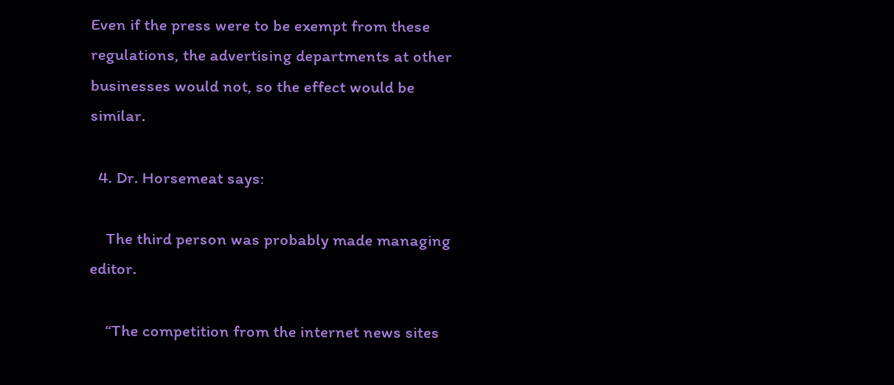Even if the press were to be exempt from these regulations, the advertising departments at other businesses would not, so the effect would be similar.

  4. Dr. Horsemeat says:

    The third person was probably made managing editor.

    “The competition from the internet news sites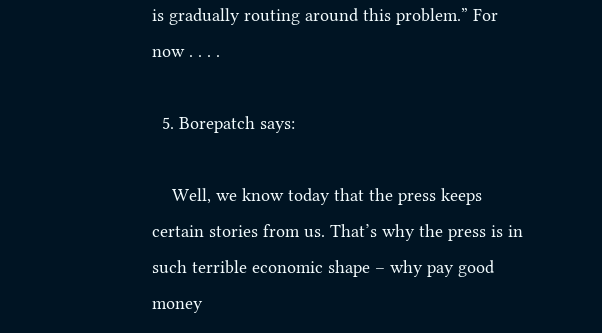is gradually routing around this problem.” For now . . . .

  5. Borepatch says:

    Well, we know today that the press keeps certain stories from us. That’s why the press is in such terrible economic shape – why pay good money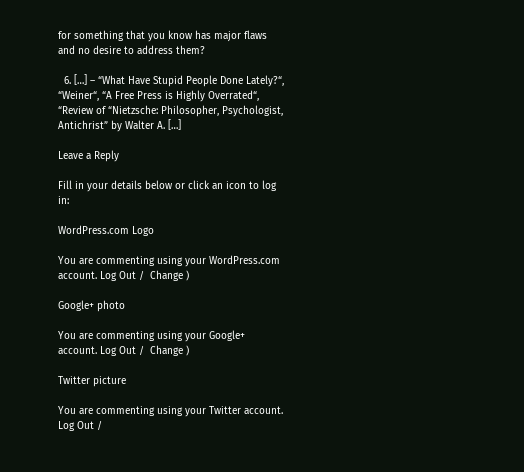for something that you know has major flaws and no desire to address them?

  6. […] – “What Have Stupid People Done Lately?“, “Weiner“, “A Free Press is Highly Overrated“, “Review of “Nietzsche: Philosopher, Psychologist, Antichrist” by Walter A. […]

Leave a Reply

Fill in your details below or click an icon to log in:

WordPress.com Logo

You are commenting using your WordPress.com account. Log Out /  Change )

Google+ photo

You are commenting using your Google+ account. Log Out /  Change )

Twitter picture

You are commenting using your Twitter account. Log Out /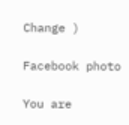Change )

Facebook photo

You are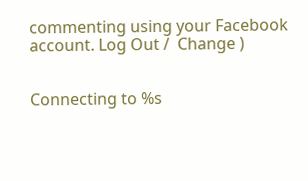commenting using your Facebook account. Log Out /  Change )


Connecting to %s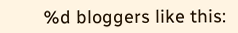%d bloggers like this: